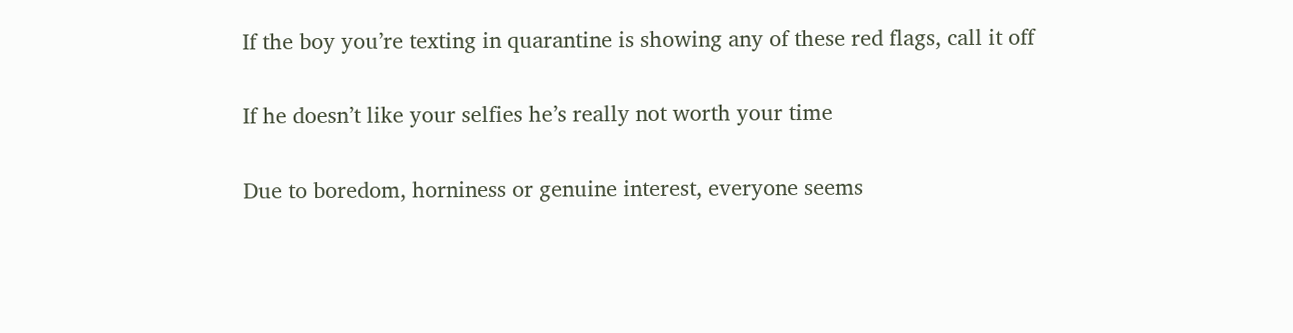If the boy you’re texting in quarantine is showing any of these red flags, call it off

If he doesn’t like your selfies he’s really not worth your time

Due to boredom, horniness or genuine interest, everyone seems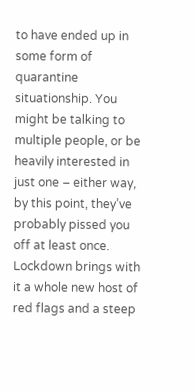to have ended up in some form of quarantine situationship. You might be talking to multiple people, or be heavily interested in just one – either way, by this point, they’ve probably pissed you off at least once. Lockdown brings with it a whole new host of red flags and a steep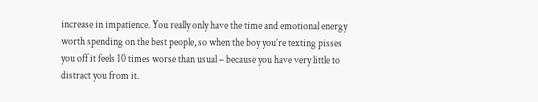increase in impatience. You really only have the time and emotional energy worth spending on the best people, so when the boy you’re texting pisses you off it feels 10 times worse than usual – because you have very little to distract you from it.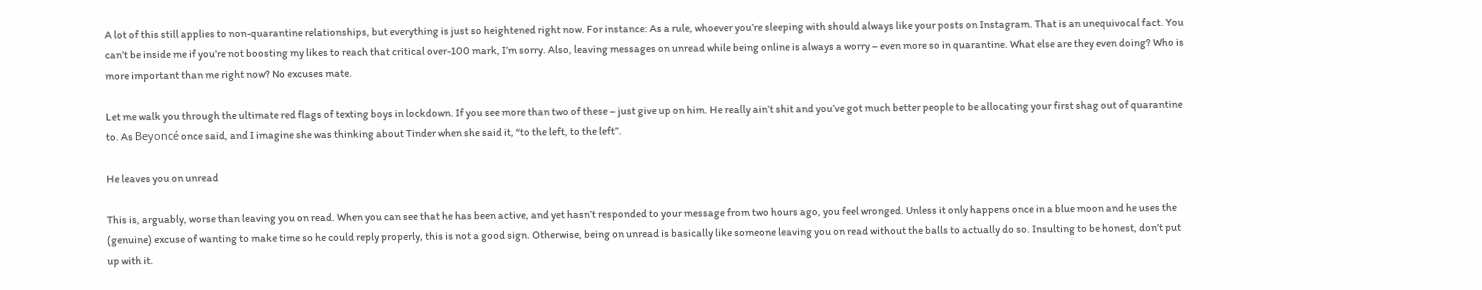A lot of this still applies to non-quarantine relationships, but everything is just so heightened right now. For instance: As a rule, whoever you’re sleeping with should always like your posts on Instagram. That is an unequivocal fact. You can’t be inside me if you’re not boosting my likes to reach that critical over-100 mark, I’m sorry. Also, leaving messages on unread while being online is always a worry – even more so in quarantine. What else are they even doing? Who is more important than me right now? No excuses mate.

Let me walk you through the ultimate red flags of texting boys in lockdown. If you see more than two of these – just give up on him. He really ain’t shit and you’ve got much better people to be allocating your first shag out of quarantine to. As Beyoncé once said, and I imagine she was thinking about Tinder when she said it, “to the left, to the left”.

He leaves you on unread

This is, arguably, worse than leaving you on read. When you can see that he has been active, and yet hasn’t responded to your message from two hours ago, you feel wronged. Unless it only happens once in a blue moon and he uses the (genuine) excuse of wanting to make time so he could reply properly, this is not a good sign. Otherwise, being on unread is basically like someone leaving you on read without the balls to actually do so. Insulting to be honest, don’t put up with it.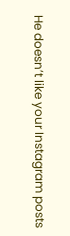He doesn’t like your Instagram posts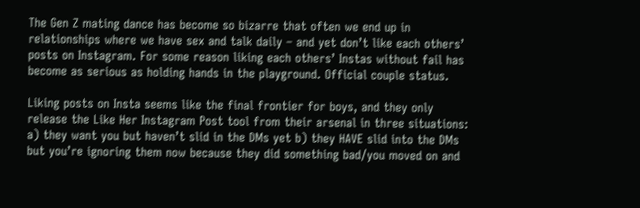The Gen Z mating dance has become so bizarre that often we end up in relationships where we have sex and talk daily – and yet don’t like each others’ posts on Instagram. For some reason liking each others’ Instas without fail has become as serious as holding hands in the playground. Official couple status.

Liking posts on Insta seems like the final frontier for boys, and they only release the Like Her Instagram Post tool from their arsenal in three situations: a) they want you but haven’t slid in the DMs yet b) they HAVE slid into the DMs but you’re ignoring them now because they did something bad/you moved on and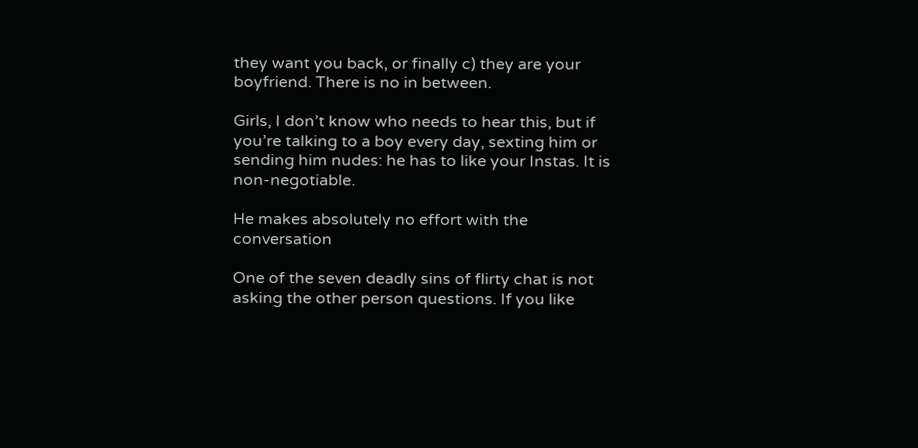they want you back, or finally c) they are your boyfriend. There is no in between.

Girls, I don’t know who needs to hear this, but if you’re talking to a boy every day, sexting him or sending him nudes: he has to like your Instas. It is non-negotiable.

He makes absolutely no effort with the conversation

One of the seven deadly sins of flirty chat is not asking the other person questions. If you like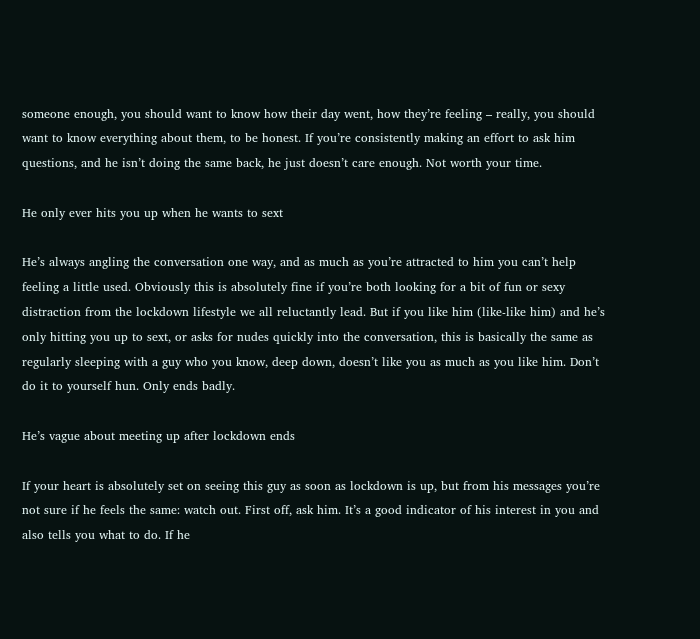someone enough, you should want to know how their day went, how they’re feeling – really, you should want to know everything about them, to be honest. If you’re consistently making an effort to ask him questions, and he isn’t doing the same back, he just doesn’t care enough. Not worth your time.

He only ever hits you up when he wants to sext

He’s always angling the conversation one way, and as much as you’re attracted to him you can’t help feeling a little used. Obviously this is absolutely fine if you’re both looking for a bit of fun or sexy distraction from the lockdown lifestyle we all reluctantly lead. But if you like him (like-like him) and he’s only hitting you up to sext, or asks for nudes quickly into the conversation, this is basically the same as regularly sleeping with a guy who you know, deep down, doesn’t like you as much as you like him. Don’t do it to yourself hun. Only ends badly.

He’s vague about meeting up after lockdown ends

If your heart is absolutely set on seeing this guy as soon as lockdown is up, but from his messages you’re not sure if he feels the same: watch out. First off, ask him. It’s a good indicator of his interest in you and also tells you what to do. If he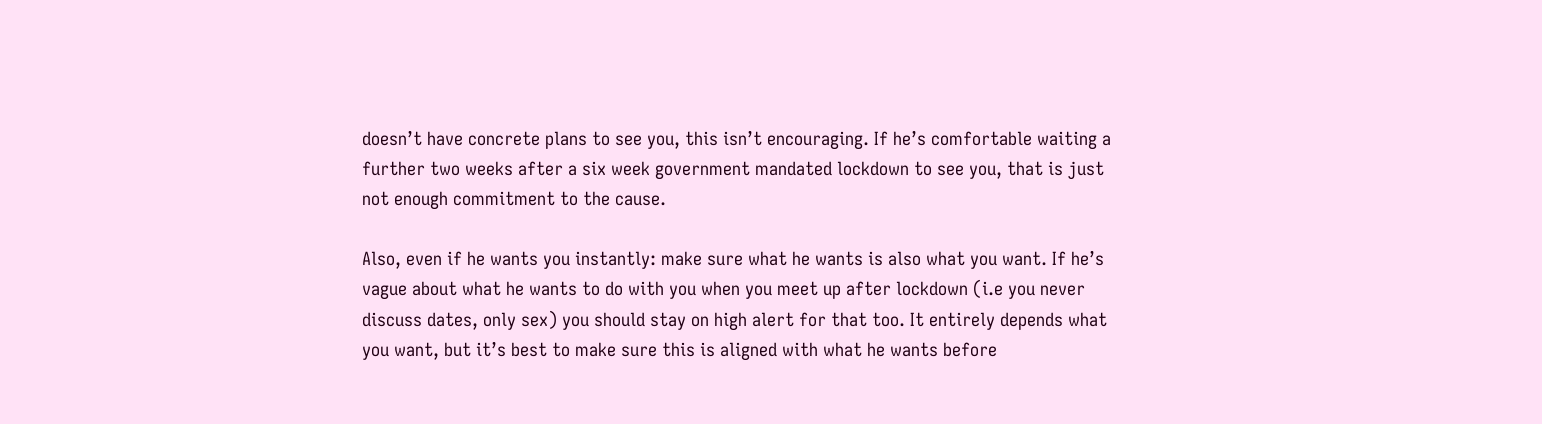doesn’t have concrete plans to see you, this isn’t encouraging. If he’s comfortable waiting a further two weeks after a six week government mandated lockdown to see you, that is just not enough commitment to the cause.

Also, even if he wants you instantly: make sure what he wants is also what you want. If he’s vague about what he wants to do with you when you meet up after lockdown (i.e you never discuss dates, only sex) you should stay on high alert for that too. It entirely depends what you want, but it’s best to make sure this is aligned with what he wants before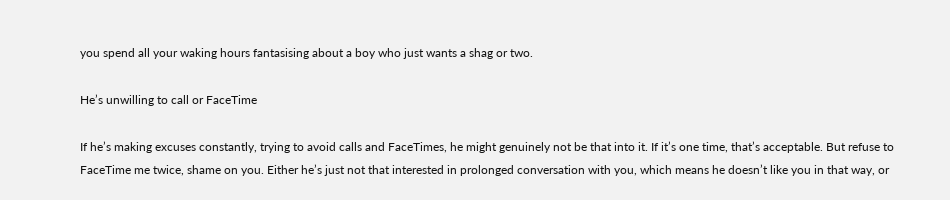you spend all your waking hours fantasising about a boy who just wants a shag or two.

He’s unwilling to call or FaceTime

If he’s making excuses constantly, trying to avoid calls and FaceTimes, he might genuinely not be that into it. If it’s one time, that’s acceptable. But refuse to FaceTime me twice, shame on you. Either he’s just not that interested in prolonged conversation with you, which means he doesn’t like you in that way, or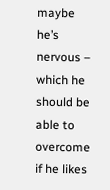maybe he’s nervous – which he should be able to overcome if he likes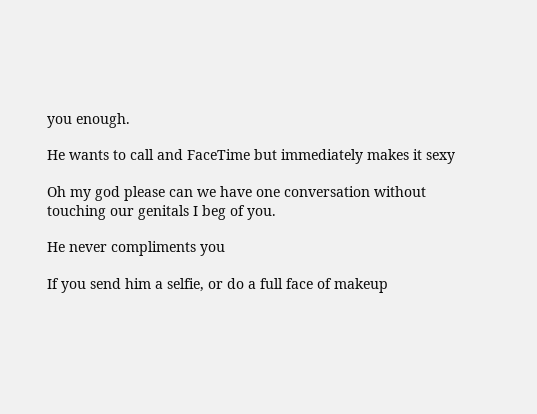you enough.

He wants to call and FaceTime but immediately makes it sexy

Oh my god please can we have one conversation without touching our genitals I beg of you.

He never compliments you

If you send him a selfie, or do a full face of makeup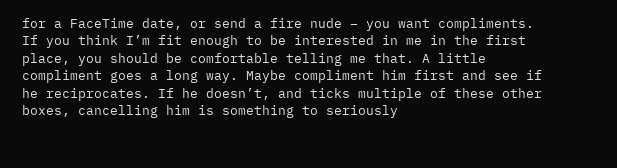for a FaceTime date, or send a fire nude – you want compliments. If you think I’m fit enough to be interested in me in the first place, you should be comfortable telling me that. A little compliment goes a long way. Maybe compliment him first and see if he reciprocates. If he doesn’t, and ticks multiple of these other boxes, cancelling him is something to seriously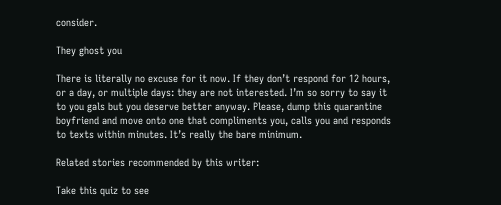consider.

They ghost you

There is literally no excuse for it now. If they don’t respond for 12 hours, or a day, or multiple days: they are not interested. I’m so sorry to say it to you gals but you deserve better anyway. Please, dump this quarantine boyfriend and move onto one that compliments you, calls you and responds to texts within minutes. It’s really the bare minimum.

Related stories recommended by this writer:

Take this quiz to see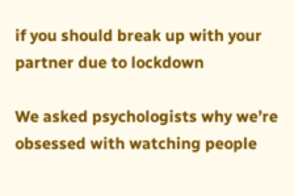if you should break up with your partner due to lockdown

We asked psychologists why we’re obsessed with watching people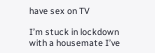have sex on TV

I’m stuck in lockdown with a housemate I’ve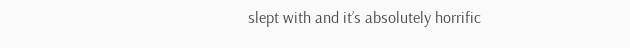slept with and it’s absolutely horrific